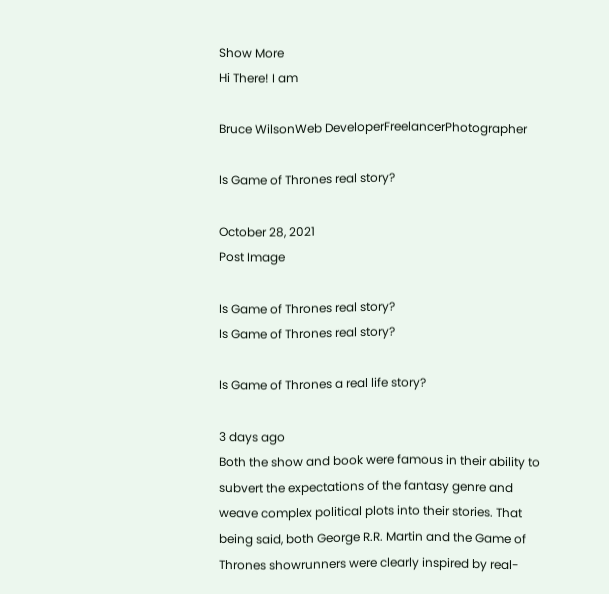Show More
Hi There! I am

Bruce WilsonWeb DeveloperFreelancerPhotographer

Is Game of Thrones real story?

October 28, 2021
Post Image

Is Game of Thrones real story?
Is Game of Thrones real story?

Is Game of Thrones a real life story?

3 days ago
Both the show and book were famous in their ability to subvert the expectations of the fantasy genre and weave complex political plots into their stories. That being said, both George R.R. Martin and the Game of Thrones showrunners were clearly inspired by real-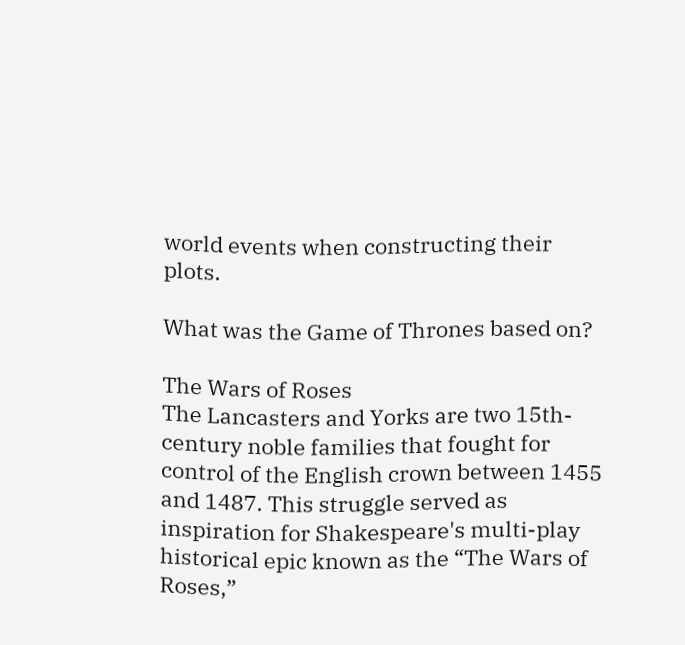world events when constructing their plots.

What was the Game of Thrones based on?

The Wars of Roses
The Lancasters and Yorks are two 15th-century noble families that fought for control of the English crown between 1455 and 1487. This struggle served as inspiration for Shakespeare's multi-play historical epic known as the “The Wars of Roses,”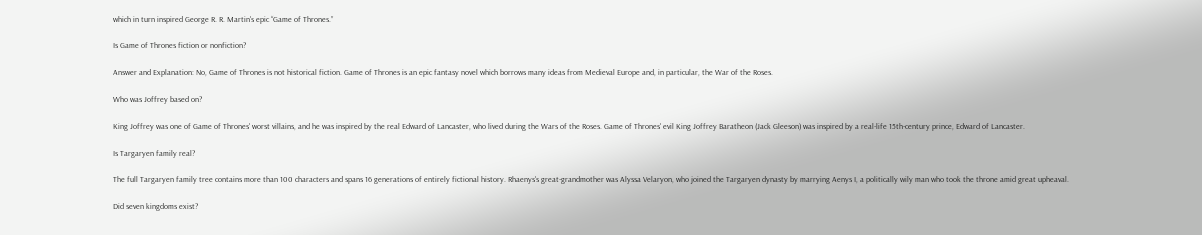which in turn inspired George R. R. Martin's epic “Game of Thrones.”

Is Game of Thrones fiction or nonfiction?

Answer and Explanation: No, Game of Thrones is not historical fiction. Game of Thrones is an epic fantasy novel which borrows many ideas from Medieval Europe and, in particular, the War of the Roses.

Who was Joffrey based on?

King Joffrey was one of Game of Thrones' worst villains, and he was inspired by the real Edward of Lancaster, who lived during the Wars of the Roses. Game of Thrones' evil King Joffrey Baratheon (Jack Gleeson) was inspired by a real-life 15th-century prince, Edward of Lancaster.

Is Targaryen family real?

The full Targaryen family tree contains more than 100 characters and spans 16 generations of entirely fictional history. Rhaenys's great-grandmother was Alyssa Velaryon, who joined the Targaryen dynasty by marrying Aenys I, a politically wily man who took the throne amid great upheaval.

Did seven kingdoms exist?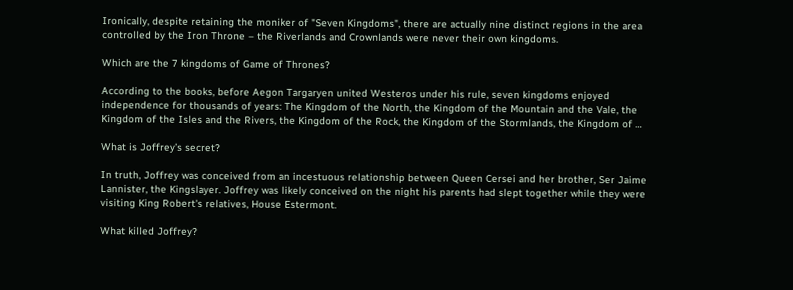Ironically, despite retaining the moniker of "Seven Kingdoms", there are actually nine distinct regions in the area controlled by the Iron Throne – the Riverlands and Crownlands were never their own kingdoms.

Which are the 7 kingdoms of Game of Thrones?

According to the books, before Aegon Targaryen united Westeros under his rule, seven kingdoms enjoyed independence for thousands of years: The Kingdom of the North, the Kingdom of the Mountain and the Vale, the Kingdom of the Isles and the Rivers, the Kingdom of the Rock, the Kingdom of the Stormlands, the Kingdom of …

What is Joffrey’s secret?

In truth, Joffrey was conceived from an incestuous relationship between Queen Cersei and her brother, Ser Jaime Lannister, the Kingslayer. Joffrey was likely conceived on the night his parents had slept together while they were visiting King Robert's relatives, House Estermont.

What killed Joffrey?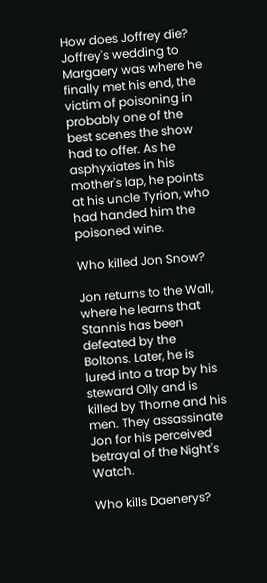How does Joffrey die? Joffrey's wedding to Margaery was where he finally met his end, the victim of poisoning in probably one of the best scenes the show had to offer. As he asphyxiates in his mother's lap, he points at his uncle Tyrion, who had handed him the poisoned wine.

Who killed Jon Snow?

Jon returns to the Wall, where he learns that Stannis has been defeated by the Boltons. Later, he is lured into a trap by his steward Olly and is killed by Thorne and his men. They assassinate Jon for his perceived betrayal of the Night's Watch.

Who kills Daenerys?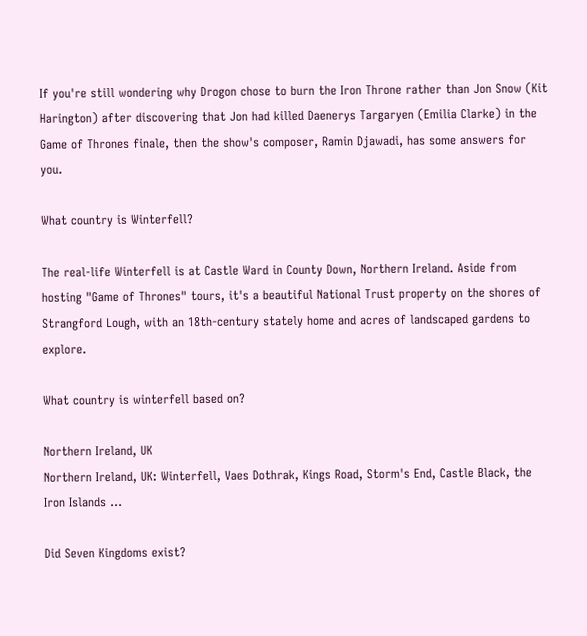If you're still wondering why Drogon chose to burn the Iron Throne rather than Jon Snow (Kit Harington) after discovering that Jon had killed Daenerys Targaryen (Emilia Clarke) in the Game of Thrones finale, then the show's composer, Ramin Djawadi, has some answers for you.

What country is Winterfell?

The real-life Winterfell is at Castle Ward in County Down, Northern Ireland. Aside from hosting "Game of Thrones" tours, it's a beautiful National Trust property on the shores of Strangford Lough, with an 18th-century stately home and acres of landscaped gardens to explore.

What country is winterfell based on?

Northern Ireland, UK
Northern Ireland, UK: Winterfell, Vaes Dothrak, Kings Road, Storm's End, Castle Black, the Iron Islands …

Did Seven Kingdoms exist?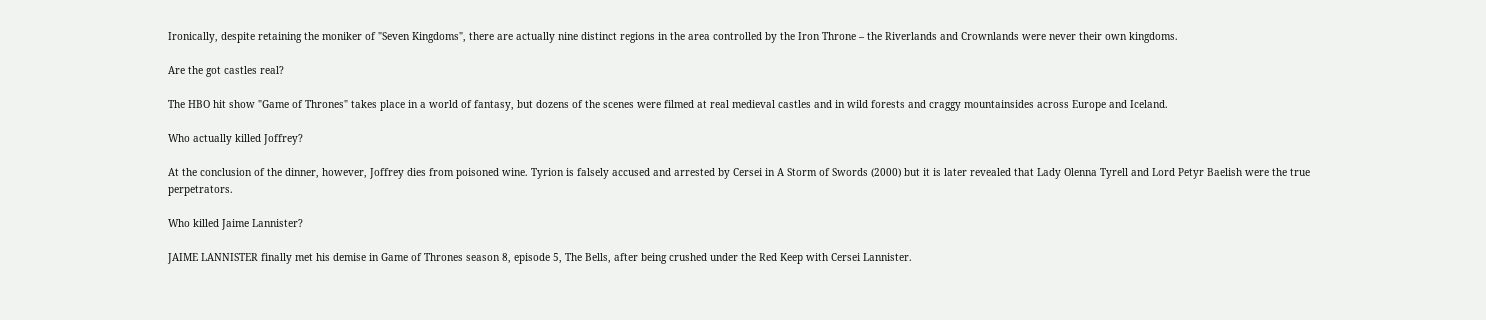Ironically, despite retaining the moniker of "Seven Kingdoms", there are actually nine distinct regions in the area controlled by the Iron Throne – the Riverlands and Crownlands were never their own kingdoms.

Are the got castles real?

The HBO hit show "Game of Thrones" takes place in a world of fantasy, but dozens of the scenes were filmed at real medieval castles and in wild forests and craggy mountainsides across Europe and Iceland.

Who actually killed Joffrey?

At the conclusion of the dinner, however, Joffrey dies from poisoned wine. Tyrion is falsely accused and arrested by Cersei in A Storm of Swords (2000) but it is later revealed that Lady Olenna Tyrell and Lord Petyr Baelish were the true perpetrators.

Who killed Jaime Lannister?

JAIME LANNISTER finally met his demise in Game of Thrones season 8, episode 5, The Bells, after being crushed under the Red Keep with Cersei Lannister.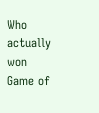Who actually won Game of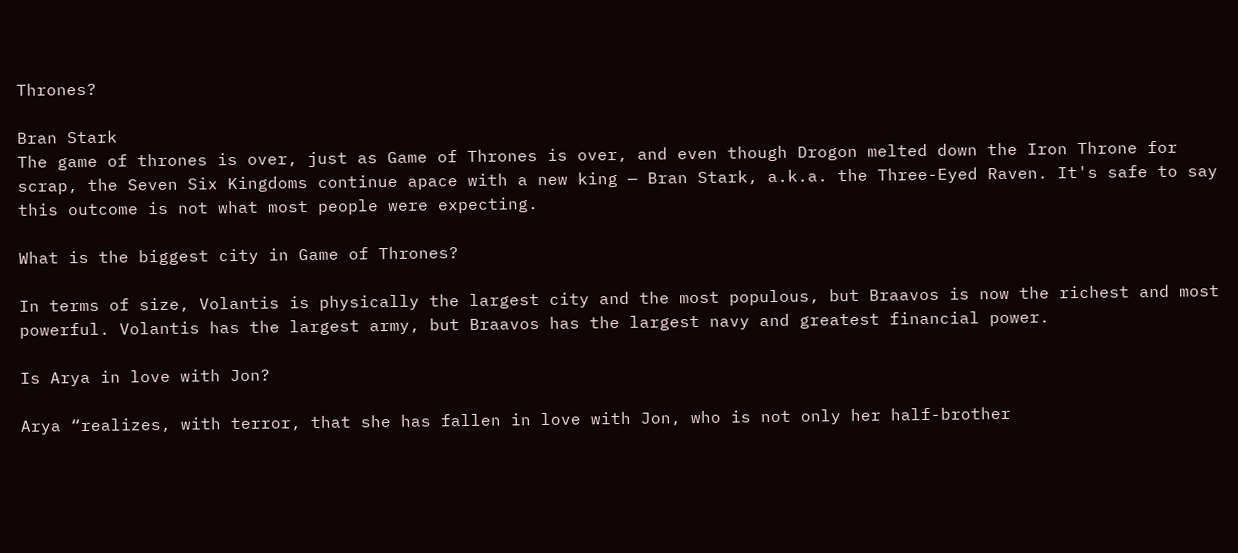Thrones?

Bran Stark
The game of thrones is over, just as Game of Thrones is over, and even though Drogon melted down the Iron Throne for scrap, the Seven Six Kingdoms continue apace with a new king — Bran Stark, a.k.a. the Three-Eyed Raven. It's safe to say this outcome is not what most people were expecting.

What is the biggest city in Game of Thrones?

In terms of size, Volantis is physically the largest city and the most populous, but Braavos is now the richest and most powerful. Volantis has the largest army, but Braavos has the largest navy and greatest financial power.

Is Arya in love with Jon?

Arya “realizes, with terror, that she has fallen in love with Jon, who is not only her half-brother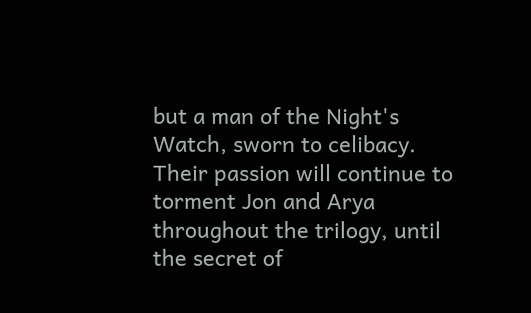but a man of the Night's Watch, sworn to celibacy. Their passion will continue to torment Jon and Arya throughout the trilogy, until the secret of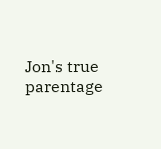Jon's true parentage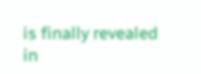is finally revealed in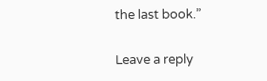the last book.”

Leave a reply